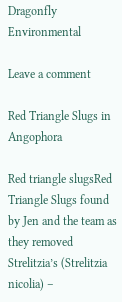Dragonfly Environmental

Leave a comment

Red Triangle Slugs in Angophora

Red triangle slugsRed Triangle Slugs found by Jen and the team as they removed Strelitzia’s (Strelitzia nicolia) –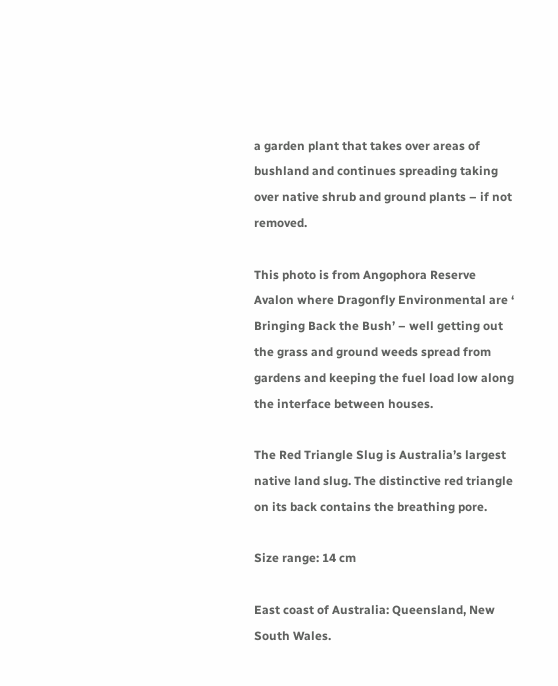a garden plant that takes over areas of bushland and continues spreading taking over native shrub and ground plants – if not removed.

This photo is from Angophora Reserve Avalon where Dragonfly Environmental are ‘ Bringing Back the Bush’ – well getting out the grass and ground weeds spread from gardens and keeping the fuel load low along the interface between houses.

The Red Triangle Slug is Australia’s largest native land slug. The distinctive red triangle on its back contains the breathing pore.

Size range: 14 cm

East coast of Australia: Queensland, New South Wales.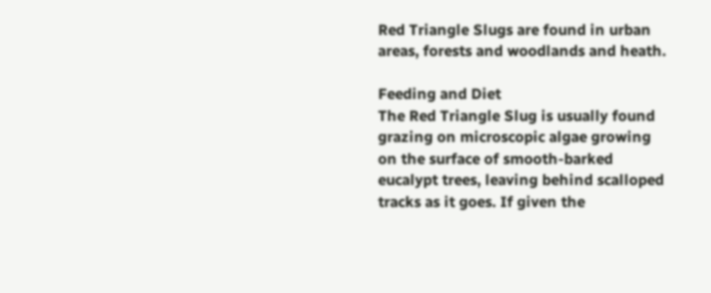Red Triangle Slugs are found in urban areas, forests and woodlands and heath.

Feeding and Diet
The Red Triangle Slug is usually found grazing on microscopic algae growing on the surface of smooth-barked eucalypt trees, leaving behind scalloped tracks as it goes. If given the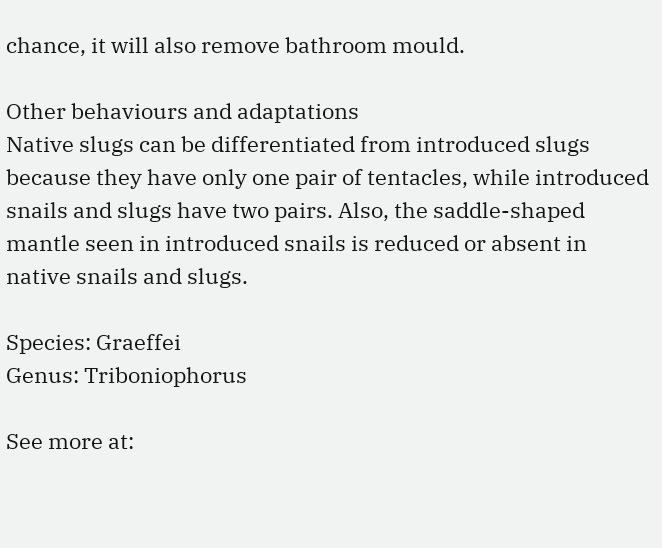chance, it will also remove bathroom mould.

Other behaviours and adaptations
Native slugs can be differentiated from introduced slugs because they have only one pair of tentacles, while introduced snails and slugs have two pairs. Also, the saddle-shaped mantle seen in introduced snails is reduced or absent in native snails and slugs.

Species: Graeffei
Genus: Triboniophorus

See more at: